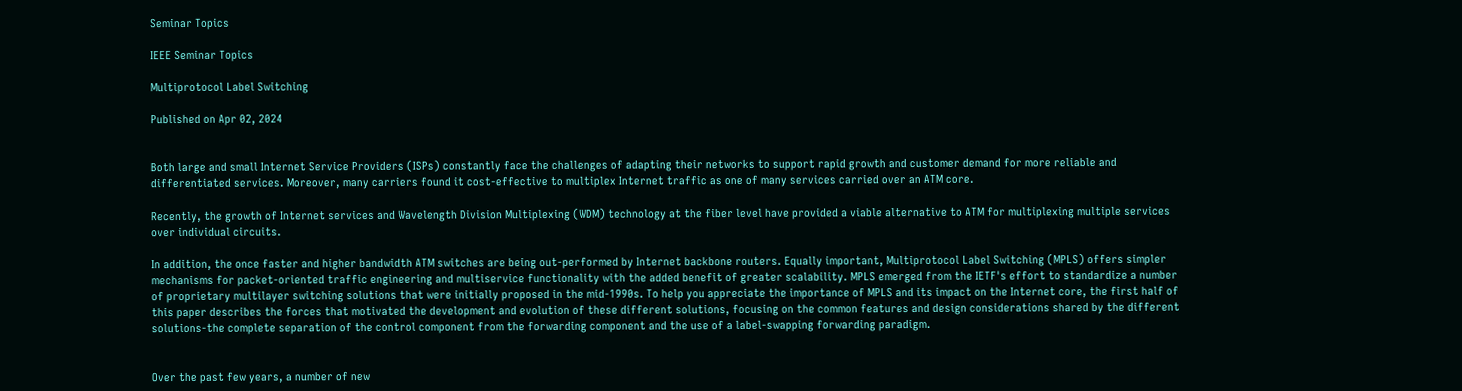Seminar Topics

IEEE Seminar Topics

Multiprotocol Label Switching

Published on Apr 02, 2024


Both large and small Internet Service Providers (ISPs) constantly face the challenges of adapting their networks to support rapid growth and customer demand for more reliable and differentiated services. Moreover, many carriers found it cost-effective to multiplex Internet traffic as one of many services carried over an ATM core.

Recently, the growth of Internet services and Wavelength Division Multiplexing (WDM) technology at the fiber level have provided a viable alternative to ATM for multiplexing multiple services over individual circuits.

In addition, the once faster and higher bandwidth ATM switches are being out-performed by Internet backbone routers. Equally important, Multiprotocol Label Switching (MPLS) offers simpler mechanisms for packet-oriented traffic engineering and multiservice functionality with the added benefit of greater scalability. MPLS emerged from the IETF's effort to standardize a number of proprietary multilayer switching solutions that were initially proposed in the mid-1990s. To help you appreciate the importance of MPLS and its impact on the Internet core, the first half of this paper describes the forces that motivated the development and evolution of these different solutions, focusing on the common features and design considerations shared by the different solutions-the complete separation of the control component from the forwarding component and the use of a label-swapping forwarding paradigm.


Over the past few years, a number of new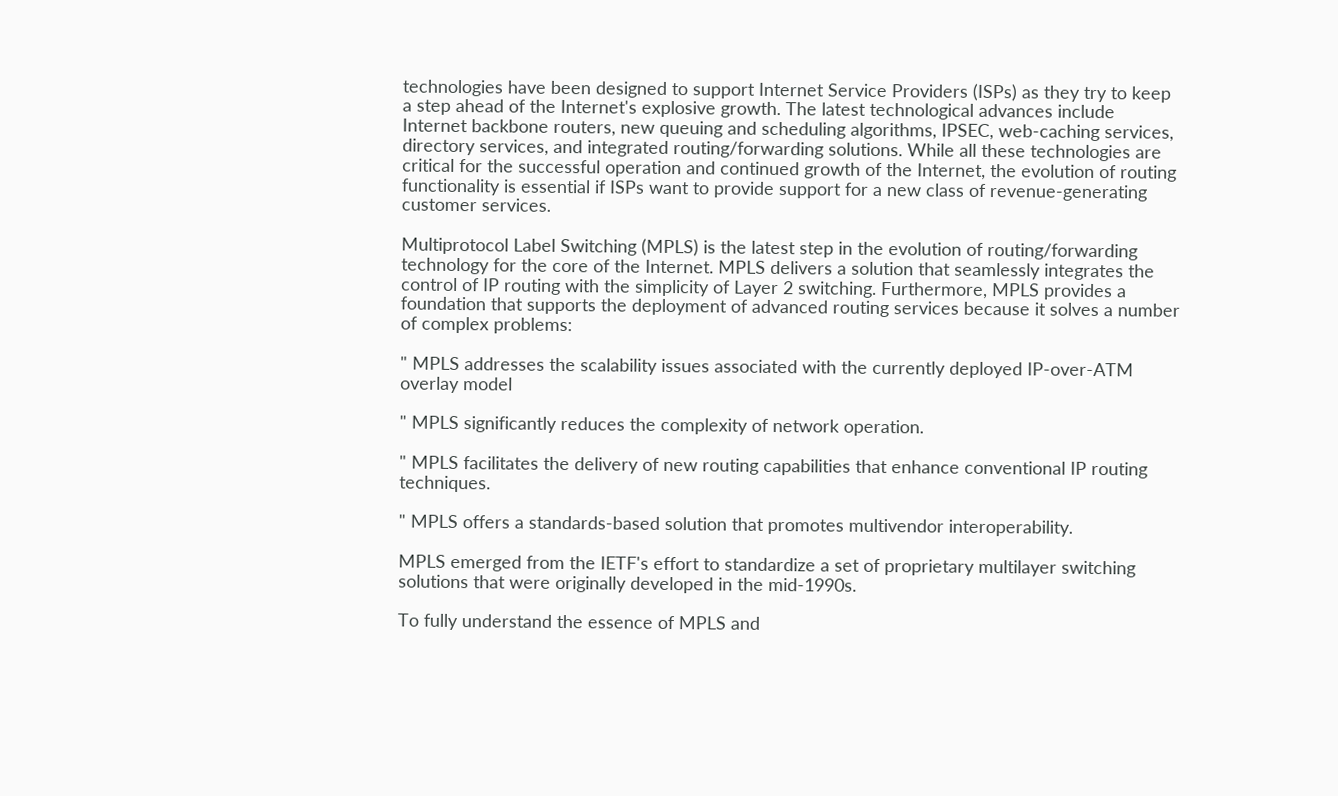technologies have been designed to support Internet Service Providers (ISPs) as they try to keep a step ahead of the Internet's explosive growth. The latest technological advances include Internet backbone routers, new queuing and scheduling algorithms, IPSEC, web-caching services, directory services, and integrated routing/forwarding solutions. While all these technologies are critical for the successful operation and continued growth of the Internet, the evolution of routing functionality is essential if ISPs want to provide support for a new class of revenue-generating customer services.

Multiprotocol Label Switching (MPLS) is the latest step in the evolution of routing/forwarding technology for the core of the Internet. MPLS delivers a solution that seamlessly integrates the control of IP routing with the simplicity of Layer 2 switching. Furthermore, MPLS provides a foundation that supports the deployment of advanced routing services because it solves a number of complex problems:

" MPLS addresses the scalability issues associated with the currently deployed IP-over-ATM overlay model

" MPLS significantly reduces the complexity of network operation.

" MPLS facilitates the delivery of new routing capabilities that enhance conventional IP routing techniques.

" MPLS offers a standards-based solution that promotes multivendor interoperability.

MPLS emerged from the IETF's effort to standardize a set of proprietary multilayer switching solutions that were originally developed in the mid-1990s.

To fully understand the essence of MPLS and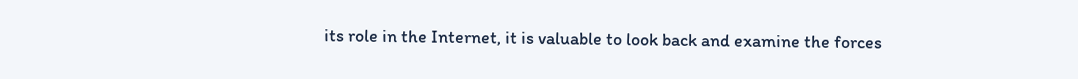its role in the Internet, it is valuable to look back and examine the forces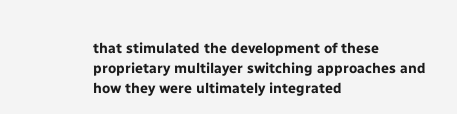that stimulated the development of these proprietary multilayer switching approaches and how they were ultimately integrated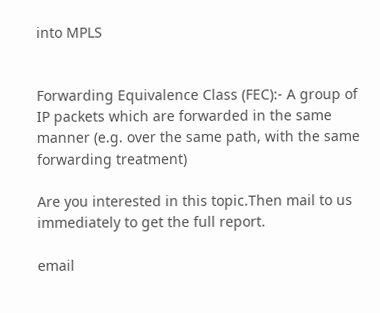into MPLS


Forwarding Equivalence Class (FEC):- A group of IP packets which are forwarded in the same manner (e.g. over the same path, with the same forwarding treatment)

Are you interested in this topic.Then mail to us immediately to get the full report.

email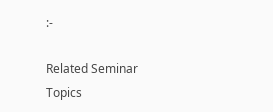:-

Related Seminar Topics